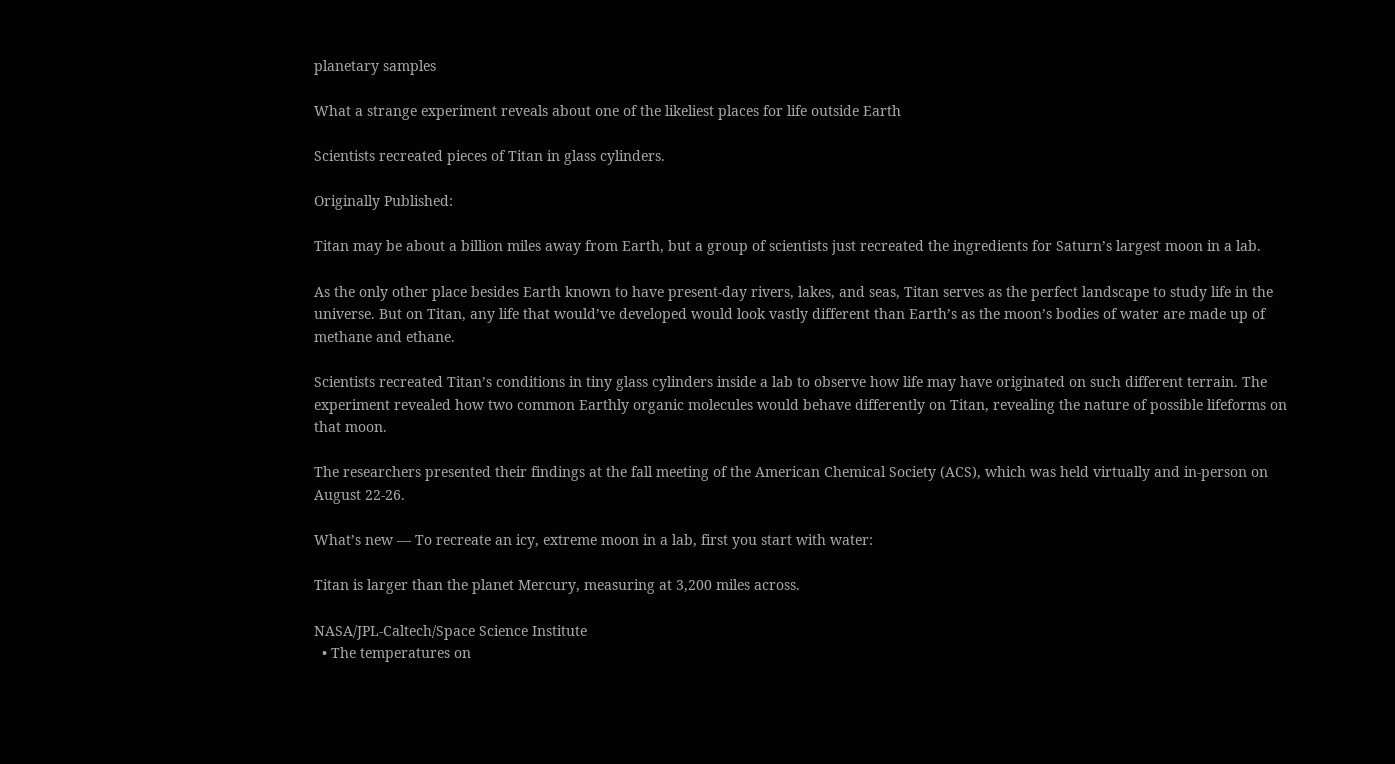planetary samples

What a strange experiment reveals about one of the likeliest places for life outside Earth

Scientists recreated pieces of Titan in glass cylinders.

Originally Published:

Titan may be about a billion miles away from Earth, but a group of scientists just recreated the ingredients for Saturn’s largest moon in a lab.

As the only other place besides Earth known to have present-day rivers, lakes, and seas, Titan serves as the perfect landscape to study life in the universe. But on Titan, any life that would’ve developed would look vastly different than Earth’s as the moon’s bodies of water are made up of methane and ethane.

Scientists recreated Titan’s conditions in tiny glass cylinders inside a lab to observe how life may have originated on such different terrain. The experiment revealed how two common Earthly organic molecules would behave differently on Titan, revealing the nature of possible lifeforms on that moon.

The researchers presented their findings at the fall meeting of the American Chemical Society (ACS), which was held virtually and in-person on August 22-26.

What’s new — To recreate an icy, extreme moon in a lab, first you start with water:

Titan is larger than the planet Mercury, measuring at 3,200 miles across.

NASA/JPL-Caltech/Space Science Institute
  • The temperatures on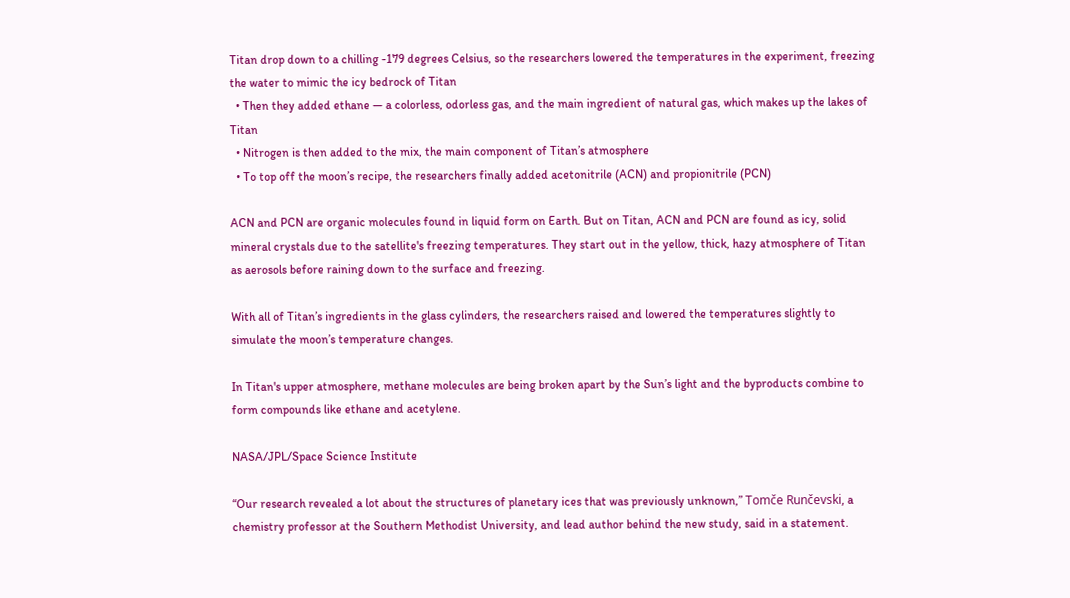Titan drop down to a chilling -179 degrees Celsius, so the researchers lowered the temperatures in the experiment, freezing the water to mimic the icy bedrock of Titan
  • Then they added ethane — a colorless, odorless gas, and the main ingredient of natural gas, which makes up the lakes of Titan
  • Nitrogen is then added to the mix, the main component of Titan’s atmosphere
  • To top off the moon’s recipe, the researchers finally added acetonitrile (ACN) and propionitrile (PCN)

ACN and PCN are organic molecules found in liquid form on Earth. But on Titan, ACN and PCN are found as icy, solid mineral crystals due to the satellite's freezing temperatures. They start out in the yellow, thick, hazy atmosphere of Titan as aerosols before raining down to the surface and freezing.

With all of Titan’s ingredients in the glass cylinders, the researchers raised and lowered the temperatures slightly to simulate the moon’s temperature changes.

In Titan's upper atmosphere, methane molecules are being broken apart by the Sun’s light and the byproducts combine to form compounds like ethane and acetylene.

NASA/JPL/Space Science Institute

“Our research revealed a lot about the structures of planetary ices that was previously unknown,” Tomče Runčevski, a chemistry professor at the Southern Methodist University, and lead author behind the new study, said in a statement.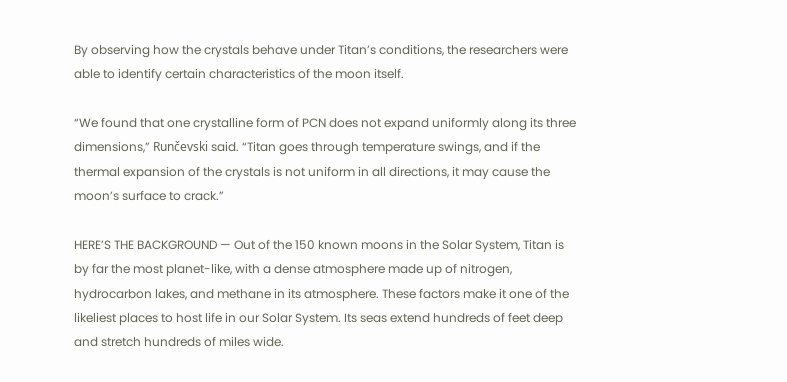By observing how the crystals behave under Titan’s conditions, the researchers were able to identify certain characteristics of the moon itself.

“We found that one crystalline form of PCN does not expand uniformly along its three dimensions,” Runčevski said. “Titan goes through temperature swings, and if the thermal expansion of the crystals is not uniform in all directions, it may cause the moon’s surface to crack.”

HERE’S THE BACKGROUND — Out of the 150 known moons in the Solar System, Titan is by far the most planet-like, with a dense atmosphere made up of nitrogen, hydrocarbon lakes, and methane in its atmosphere. These factors make it one of the likeliest places to host life in our Solar System. Its seas extend hundreds of feet deep and stretch hundreds of miles wide.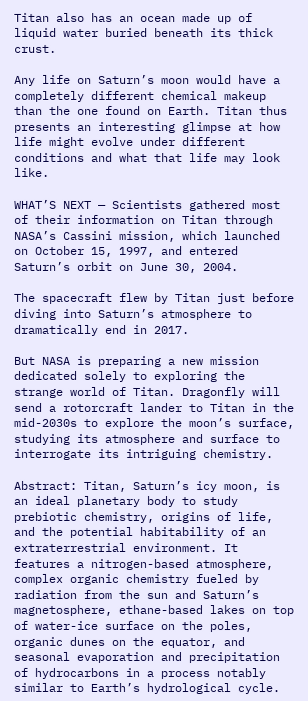Titan also has an ocean made up of liquid water buried beneath its thick crust.

Any life on Saturn’s moon would have a completely different chemical makeup than the one found on Earth. Titan thus presents an interesting glimpse at how life might evolve under different conditions and what that life may look like.

WHAT’S NEXT — Scientists gathered most of their information on Titan through NASA’s Cassini mission, which launched on October 15, 1997, and entered Saturn’s orbit on June 30, 2004.

The spacecraft flew by Titan just before diving into Saturn’s atmosphere to dramatically end in 2017.

But NASA is preparing a new mission dedicated solely to exploring the strange world of Titan. Dragonfly will send a rotorcraft lander to Titan in the mid-2030s to explore the moon’s surface, studying its atmosphere and surface to interrogate its intriguing chemistry.

Abstract: Titan, Saturn’s icy moon, is an ideal planetary body to study prebiotic chemistry, origins of life, and the potential habitability of an extraterrestrial environment. It features a nitrogen-based atmosphere, complex organic chemistry fueled by radiation from the sun and Saturn’s magnetosphere, ethane-based lakes on top of water-ice surface on the poles, organic dunes on the equator, and seasonal evaporation and precipitation of hydrocarbons in a process notably similar to Earth’s hydrological cycle.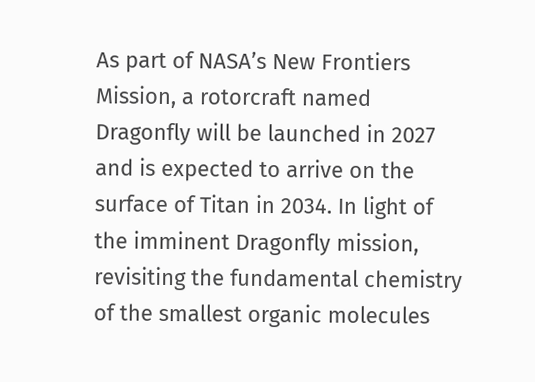As part of NASA’s New Frontiers Mission, a rotorcraft named Dragonfly will be launched in 2027 and is expected to arrive on the surface of Titan in 2034. In light of the imminent Dragonfly mission, revisiting the fundamental chemistry of the smallest organic molecules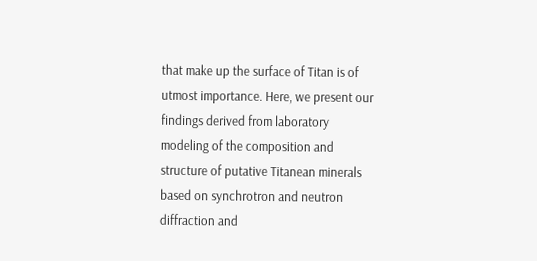that make up the surface of Titan is of utmost importance. Here, we present our findings derived from laboratory modeling of the composition and structure of putative Titanean minerals based on synchrotron and neutron diffraction and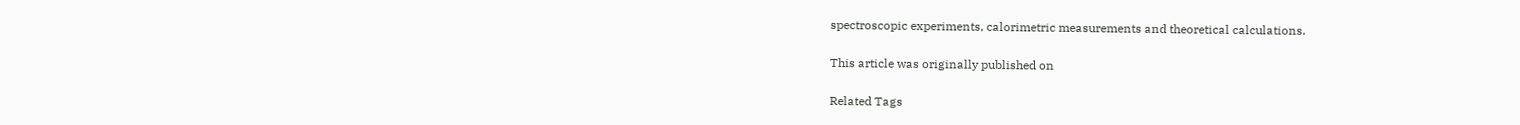spectroscopic experiments, calorimetric measurements and theoretical calculations.

This article was originally published on

Related Tags